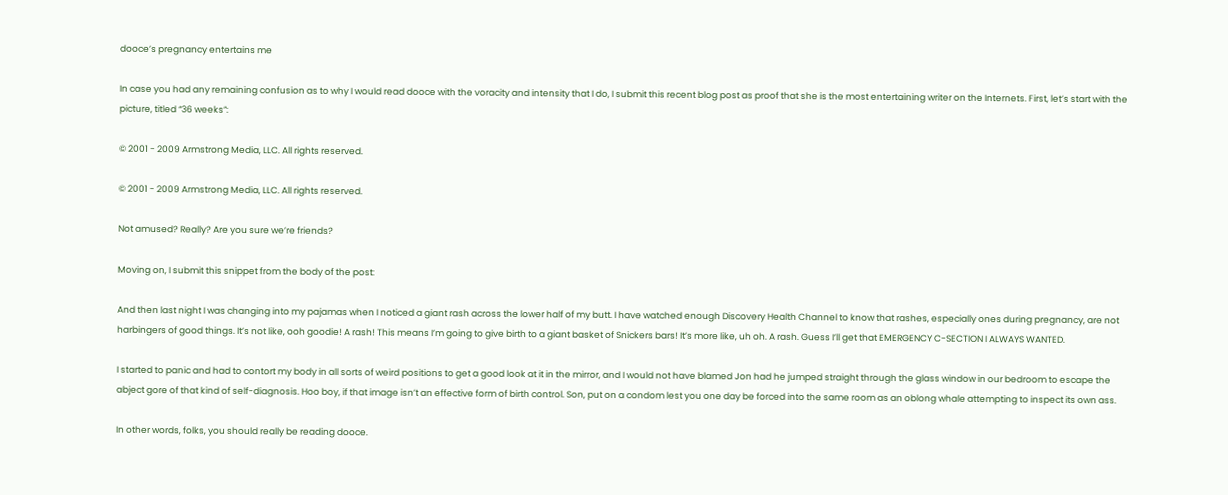dooce’s pregnancy entertains me

In case you had any remaining confusion as to why I would read dooce with the voracity and intensity that I do, I submit this recent blog post as proof that she is the most entertaining writer on the Internets. First, let’s start with the picture, titled “36 weeks”:

© 2001 - 2009 Armstrong Media, LLC. All rights reserved.

© 2001 - 2009 Armstrong Media, LLC. All rights reserved.

Not amused? Really? Are you sure we’re friends?

Moving on, I submit this snippet from the body of the post:

And then last night I was changing into my pajamas when I noticed a giant rash across the lower half of my butt. I have watched enough Discovery Health Channel to know that rashes, especially ones during pregnancy, are not harbingers of good things. It’s not like, ooh goodie! A rash! This means I’m going to give birth to a giant basket of Snickers bars! It’s more like, uh oh. A rash. Guess I’ll get that EMERGENCY C-SECTION I ALWAYS WANTED.

I started to panic and had to contort my body in all sorts of weird positions to get a good look at it in the mirror, and I would not have blamed Jon had he jumped straight through the glass window in our bedroom to escape the abject gore of that kind of self-diagnosis. Hoo boy, if that image isn’t an effective form of birth control. Son, put on a condom lest you one day be forced into the same room as an oblong whale attempting to inspect its own ass.

In other words, folks, you should really be reading dooce.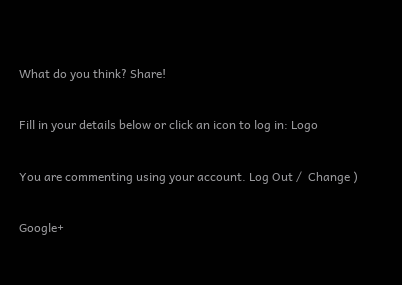What do you think? Share!

Fill in your details below or click an icon to log in: Logo

You are commenting using your account. Log Out /  Change )

Google+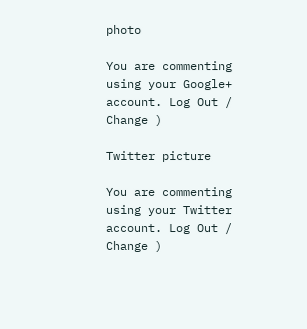photo

You are commenting using your Google+ account. Log Out /  Change )

Twitter picture

You are commenting using your Twitter account. Log Out /  Change )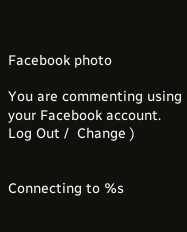Facebook photo

You are commenting using your Facebook account. Log Out /  Change )


Connecting to %s